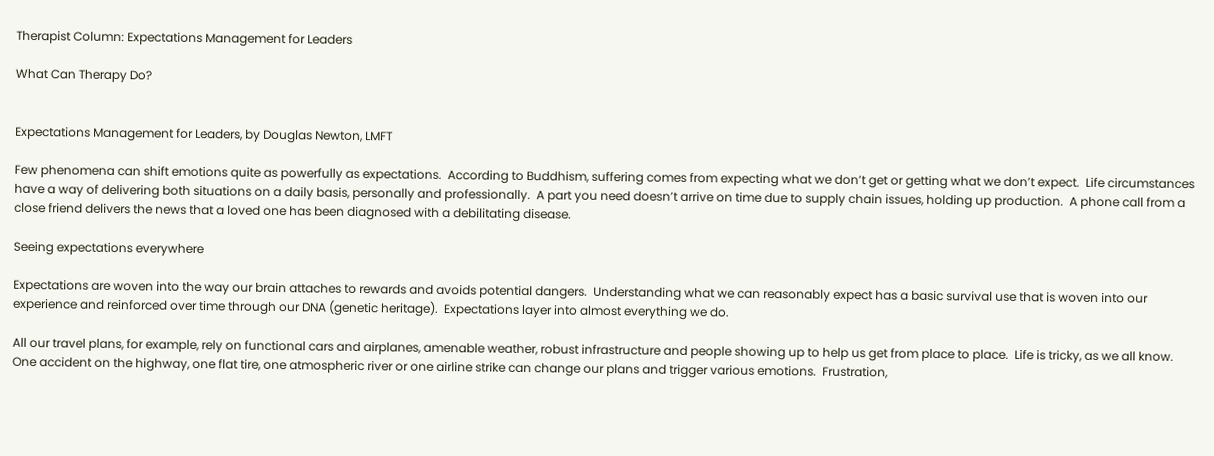Therapist Column: Expectations Management for Leaders

What Can Therapy Do?


Expectations Management for Leaders, by Douglas Newton, LMFT

Few phenomena can shift emotions quite as powerfully as expectations.  According to Buddhism, suffering comes from expecting what we don’t get or getting what we don’t expect.  Life circumstances have a way of delivering both situations on a daily basis, personally and professionally.  A part you need doesn’t arrive on time due to supply chain issues, holding up production.  A phone call from a close friend delivers the news that a loved one has been diagnosed with a debilitating disease.

Seeing expectations everywhere

Expectations are woven into the way our brain attaches to rewards and avoids potential dangers.  Understanding what we can reasonably expect has a basic survival use that is woven into our experience and reinforced over time through our DNA (genetic heritage).  Expectations layer into almost everything we do.

All our travel plans, for example, rely on functional cars and airplanes, amenable weather, robust infrastructure and people showing up to help us get from place to place.  Life is tricky, as we all know.  One accident on the highway, one flat tire, one atmospheric river or one airline strike can change our plans and trigger various emotions.  Frustration,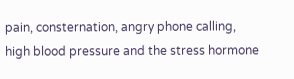pain, consternation, angry phone calling, high blood pressure and the stress hormone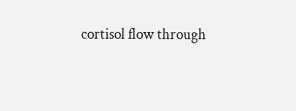cortisol flow through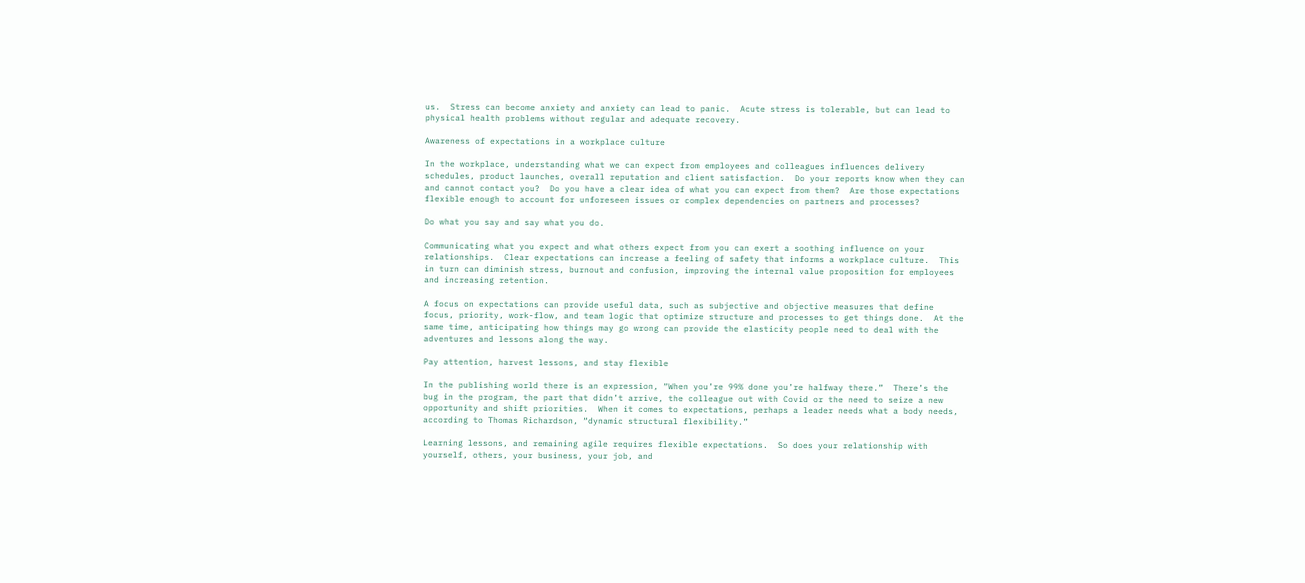us.  Stress can become anxiety and anxiety can lead to panic.  Acute stress is tolerable, but can lead to physical health problems without regular and adequate recovery.

Awareness of expectations in a workplace culture

In the workplace, understanding what we can expect from employees and colleagues influences delivery schedules, product launches, overall reputation and client satisfaction.  Do your reports know when they can and cannot contact you?  Do you have a clear idea of what you can expect from them?  Are those expectations flexible enough to account for unforeseen issues or complex dependencies on partners and processes?

Do what you say and say what you do.

Communicating what you expect and what others expect from you can exert a soothing influence on your relationships.  Clear expectations can increase a feeling of safety that informs a workplace culture.  This in turn can diminish stress, burnout and confusion, improving the internal value proposition for employees and increasing retention.

A focus on expectations can provide useful data, such as subjective and objective measures that define focus, priority, work-flow, and team logic that optimize structure and processes to get things done.  At the same time, anticipating how things may go wrong can provide the elasticity people need to deal with the adventures and lessons along the way.

Pay attention, harvest lessons, and stay flexible

In the publishing world there is an expression, “When you’re 99% done you’re halfway there.”  There’s the bug in the program, the part that didn’t arrive, the colleague out with Covid or the need to seize a new opportunity and shift priorities.  When it comes to expectations, perhaps a leader needs what a body needs, according to Thomas Richardson, “dynamic structural flexibility.”

Learning lessons, and remaining agile requires flexible expectations.  So does your relationship with yourself, others, your business, your job, and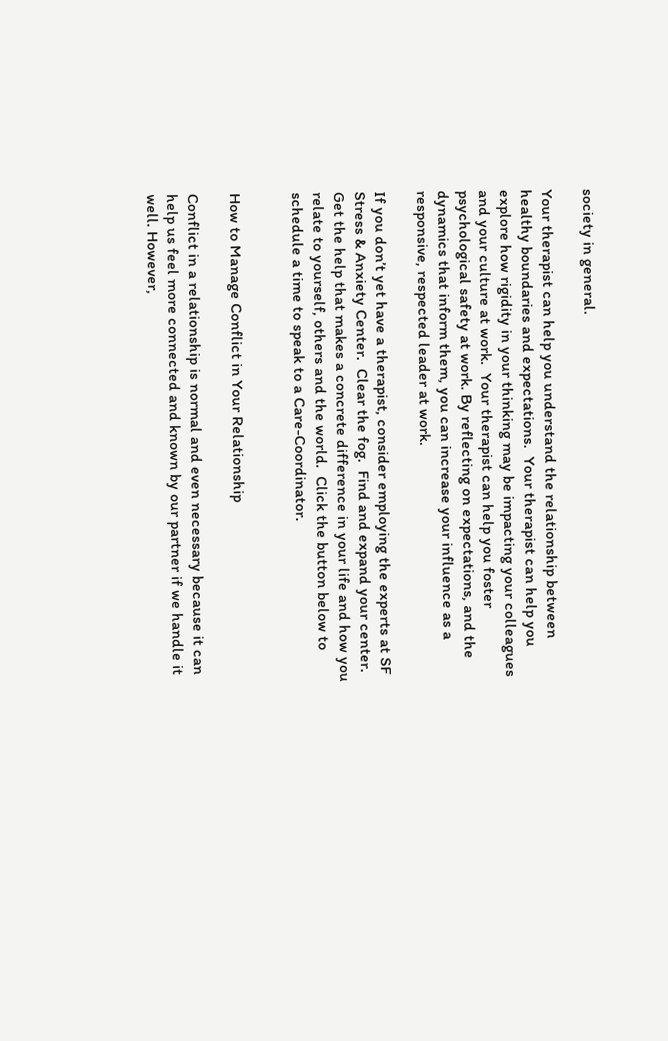society in general.

Your therapist can help you understand the relationship between healthy boundaries and expectations.  Your therapist can help you explore how rigidity in your thinking may be impacting your colleagues and your culture at work.  Your therapist can help you foster psychological safety at work. By reflecting on expectations, and the dynamics that inform them, you can increase your influence as a responsive, respected leader at work.

If you don’t yet have a therapist, consider employing the experts at SF Stress & Anxiety Center.  Clear the fog.  Find and expand your center. Get the help that makes a concrete difference in your life and how you relate to yourself, others and the world.  Click the button below to schedule a time to speak to a Care-Coordinator.


How to Manage Conflict in Your Relationship

Conflict in a relationship is normal and even necessary because it can help us feel more connected and known by our partner if we handle it well. However,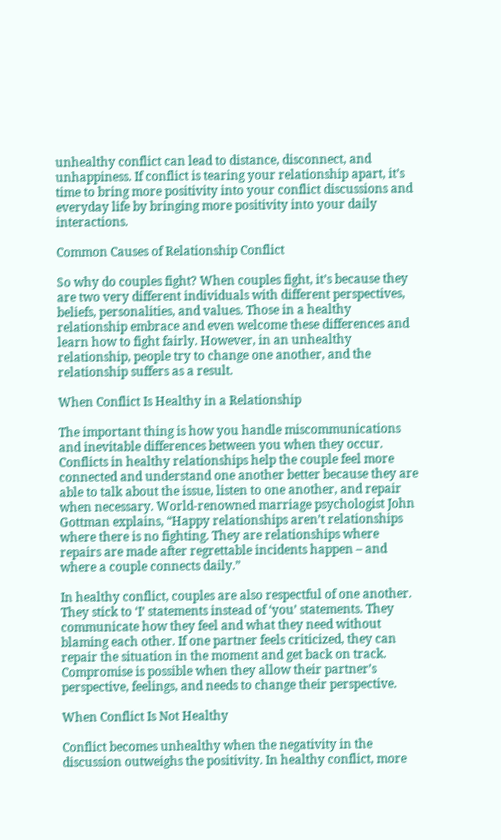unhealthy conflict can lead to distance, disconnect, and unhappiness. If conflict is tearing your relationship apart, it’s time to bring more positivity into your conflict discussions and everyday life by bringing more positivity into your daily interactions.

Common Causes of Relationship Conflict

So why do couples fight? When couples fight, it’s because they are two very different individuals with different perspectives, beliefs, personalities, and values. Those in a healthy relationship embrace and even welcome these differences and learn how to fight fairly. However, in an unhealthy relationship, people try to change one another, and the relationship suffers as a result.

When Conflict Is Healthy in a Relationship

The important thing is how you handle miscommunications and inevitable differences between you when they occur. Conflicts in healthy relationships help the couple feel more connected and understand one another better because they are able to talk about the issue, listen to one another, and repair when necessary. World-renowned marriage psychologist John Gottman explains, “Happy relationships aren’t relationships where there is no fighting. They are relationships where repairs are made after regrettable incidents happen – and where a couple connects daily.”

In healthy conflict, couples are also respectful of one another. They stick to ‘I’ statements instead of ‘you’ statements. They communicate how they feel and what they need without blaming each other. If one partner feels criticized, they can repair the situation in the moment and get back on track. Compromise is possible when they allow their partner’s perspective, feelings, and needs to change their perspective.

When Conflict Is Not Healthy

Conflict becomes unhealthy when the negativity in the discussion outweighs the positivity. In healthy conflict, more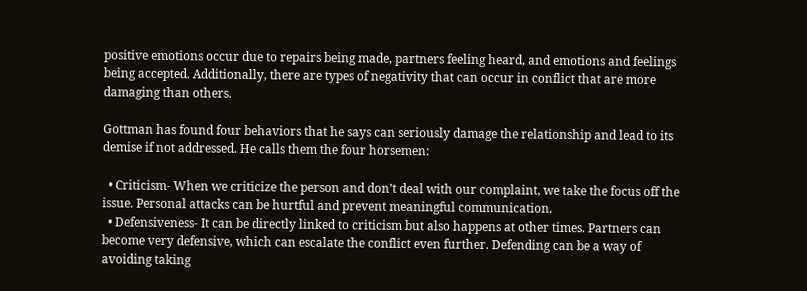positive emotions occur due to repairs being made, partners feeling heard, and emotions and feelings being accepted. Additionally, there are types of negativity that can occur in conflict that are more damaging than others.

Gottman has found four behaviors that he says can seriously damage the relationship and lead to its demise if not addressed. He calls them the four horsemen:

  • Criticism- When we criticize the person and don’t deal with our complaint, we take the focus off the issue. Personal attacks can be hurtful and prevent meaningful communication.
  • Defensiveness- It can be directly linked to criticism but also happens at other times. Partners can become very defensive, which can escalate the conflict even further. Defending can be a way of avoiding taking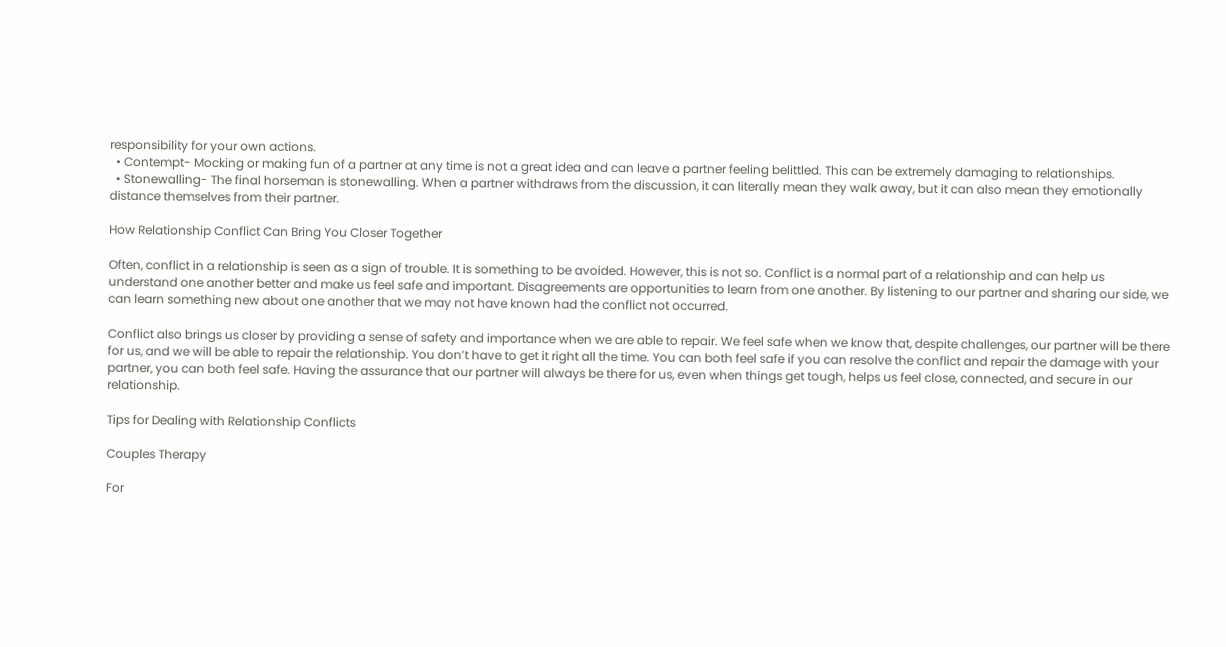responsibility for your own actions.
  • Contempt- Mocking or making fun of a partner at any time is not a great idea and can leave a partner feeling belittled. This can be extremely damaging to relationships.
  • Stonewalling- The final horseman is stonewalling. When a partner withdraws from the discussion, it can literally mean they walk away, but it can also mean they emotionally distance themselves from their partner.

How Relationship Conflict Can Bring You Closer Together

Often, conflict in a relationship is seen as a sign of trouble. It is something to be avoided. However, this is not so. Conflict is a normal part of a relationship and can help us understand one another better and make us feel safe and important. Disagreements are opportunities to learn from one another. By listening to our partner and sharing our side, we can learn something new about one another that we may not have known had the conflict not occurred.

Conflict also brings us closer by providing a sense of safety and importance when we are able to repair. We feel safe when we know that, despite challenges, our partner will be there for us, and we will be able to repair the relationship. You don’t have to get it right all the time. You can both feel safe if you can resolve the conflict and repair the damage with your partner, you can both feel safe. Having the assurance that our partner will always be there for us, even when things get tough, helps us feel close, connected, and secure in our relationship.

Tips for Dealing with Relationship Conflicts

Couples Therapy

For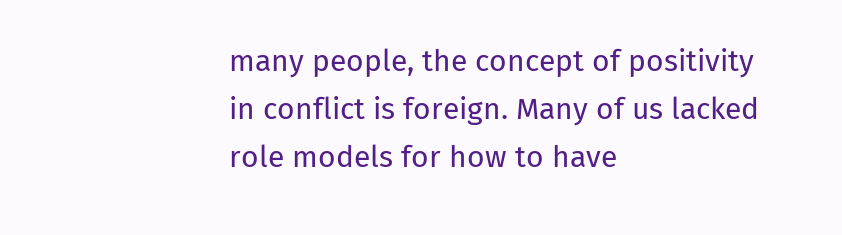many people, the concept of positivity in conflict is foreign. Many of us lacked role models for how to have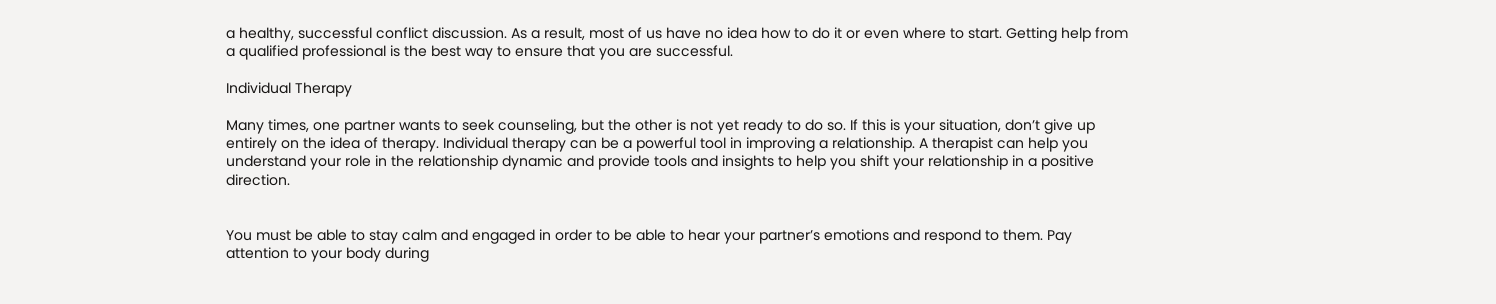a healthy, successful conflict discussion. As a result, most of us have no idea how to do it or even where to start. Getting help from a qualified professional is the best way to ensure that you are successful.

Individual Therapy

Many times, one partner wants to seek counseling, but the other is not yet ready to do so. If this is your situation, don’t give up entirely on the idea of therapy. Individual therapy can be a powerful tool in improving a relationship. A therapist can help you understand your role in the relationship dynamic and provide tools and insights to help you shift your relationship in a positive direction.


You must be able to stay calm and engaged in order to be able to hear your partner’s emotions and respond to them. Pay attention to your body during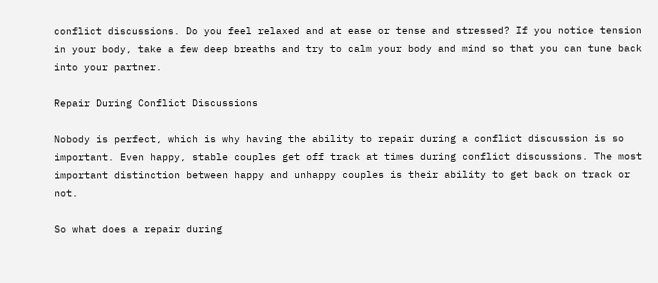conflict discussions. Do you feel relaxed and at ease or tense and stressed? If you notice tension in your body, take a few deep breaths and try to calm your body and mind so that you can tune back into your partner.

Repair During Conflict Discussions

Nobody is perfect, which is why having the ability to repair during a conflict discussion is so important. Even happy, stable couples get off track at times during conflict discussions. The most important distinction between happy and unhappy couples is their ability to get back on track or not.

So what does a repair during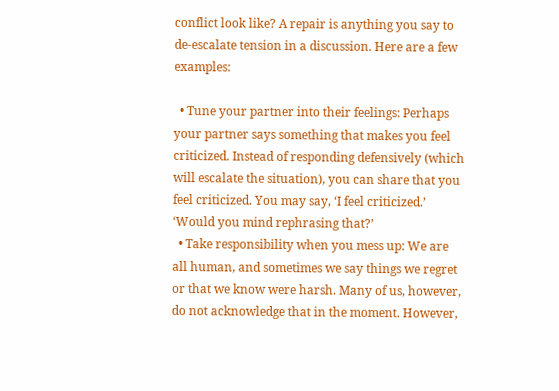conflict look like? A repair is anything you say to de-escalate tension in a discussion. Here are a few examples:

  • Tune your partner into their feelings: Perhaps your partner says something that makes you feel criticized. Instead of responding defensively (which will escalate the situation), you can share that you feel criticized. You may say, ‘I feel criticized.’ ‘Would you mind rephrasing that?’
  • Take responsibility when you mess up: We are all human, and sometimes we say things we regret or that we know were harsh. Many of us, however, do not acknowledge that in the moment. However,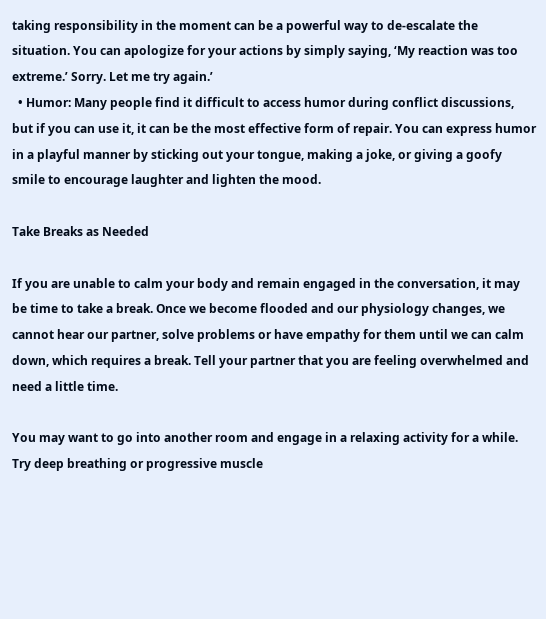taking responsibility in the moment can be a powerful way to de-escalate the situation. You can apologize for your actions by simply saying, ‘My reaction was too extreme.’ Sorry. Let me try again.’
  • Humor: Many people find it difficult to access humor during conflict discussions, but if you can use it, it can be the most effective form of repair. You can express humor in a playful manner by sticking out your tongue, making a joke, or giving a goofy smile to encourage laughter and lighten the mood.

Take Breaks as Needed

If you are unable to calm your body and remain engaged in the conversation, it may be time to take a break. Once we become flooded and our physiology changes, we cannot hear our partner, solve problems or have empathy for them until we can calm down, which requires a break. Tell your partner that you are feeling overwhelmed and need a little time.

You may want to go into another room and engage in a relaxing activity for a while. Try deep breathing or progressive muscle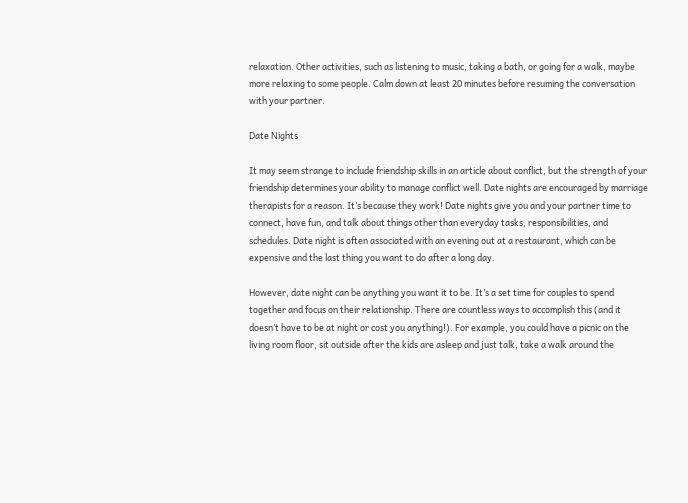relaxation. Other activities, such as listening to music, taking a bath, or going for a walk, maybe more relaxing to some people. Calm down at least 20 minutes before resuming the conversation with your partner.

Date Nights

It may seem strange to include friendship skills in an article about conflict, but the strength of your friendship determines your ability to manage conflict well. Date nights are encouraged by marriage therapists for a reason. It’s because they work! Date nights give you and your partner time to connect, have fun, and talk about things other than everyday tasks, responsibilities, and schedules. Date night is often associated with an evening out at a restaurant, which can be expensive and the last thing you want to do after a long day.

However, date night can be anything you want it to be. It’s a set time for couples to spend together and focus on their relationship. There are countless ways to accomplish this (and it doesn’t have to be at night or cost you anything!). For example, you could have a picnic on the living room floor, sit outside after the kids are asleep and just talk, take a walk around the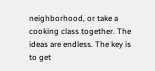neighborhood, or take a cooking class together. The ideas are endless. The key is to get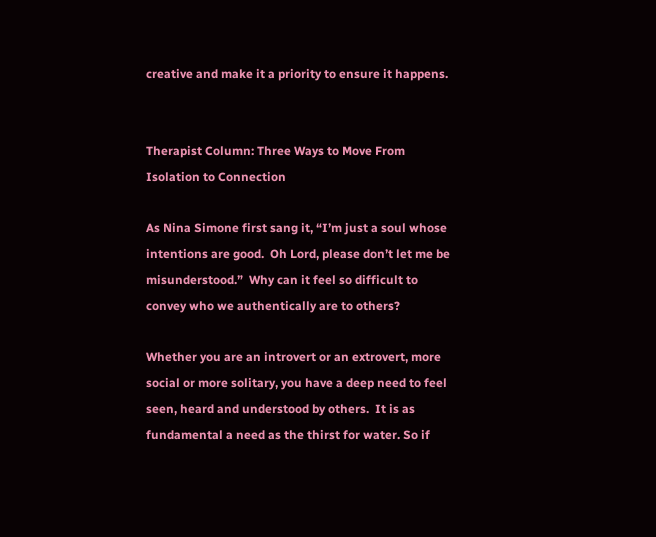creative and make it a priority to ensure it happens.


Therapist Column: Three Ways to Move From Isolation to Connection

As Nina Simone first sang it, “I’m just a soul whose intentions are good.  Oh Lord, please don’t let me be misunderstood.”  Why can it feel so difficult to convey who we authentically are to others?

Whether you are an introvert or an extrovert, more social or more solitary, you have a deep need to feel seen, heard and understood by others.  It is as fundamental a need as the thirst for water. So if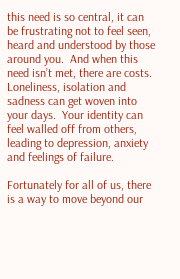this need is so central, it can be frustrating not to feel seen, heard and understood by those around you.  And when this need isn’t met, there are costs. Loneliness, isolation and sadness can get woven into your days.  Your identity can feel walled off from others, leading to depression, anxiety and feelings of failure.

Fortunately for all of us, there is a way to move beyond our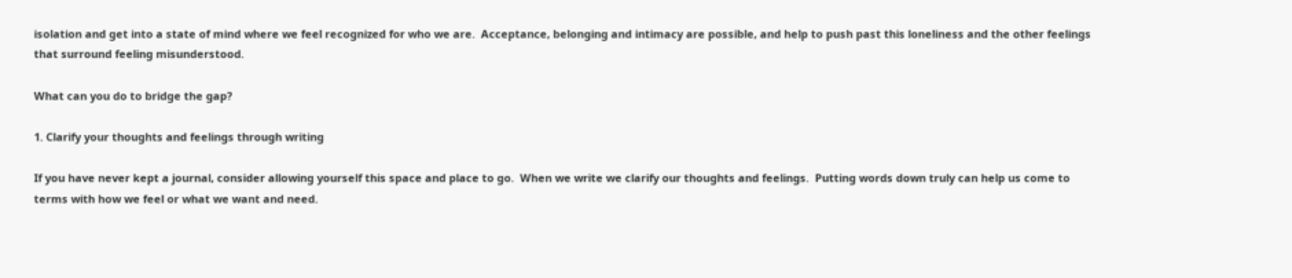isolation and get into a state of mind where we feel recognized for who we are.  Acceptance, belonging and intimacy are possible, and help to push past this loneliness and the other feelings that surround feeling misunderstood.

What can you do to bridge the gap?

1. Clarify your thoughts and feelings through writing

If you have never kept a journal, consider allowing yourself this space and place to go.  When we write we clarify our thoughts and feelings.  Putting words down truly can help us come to terms with how we feel or what we want and need.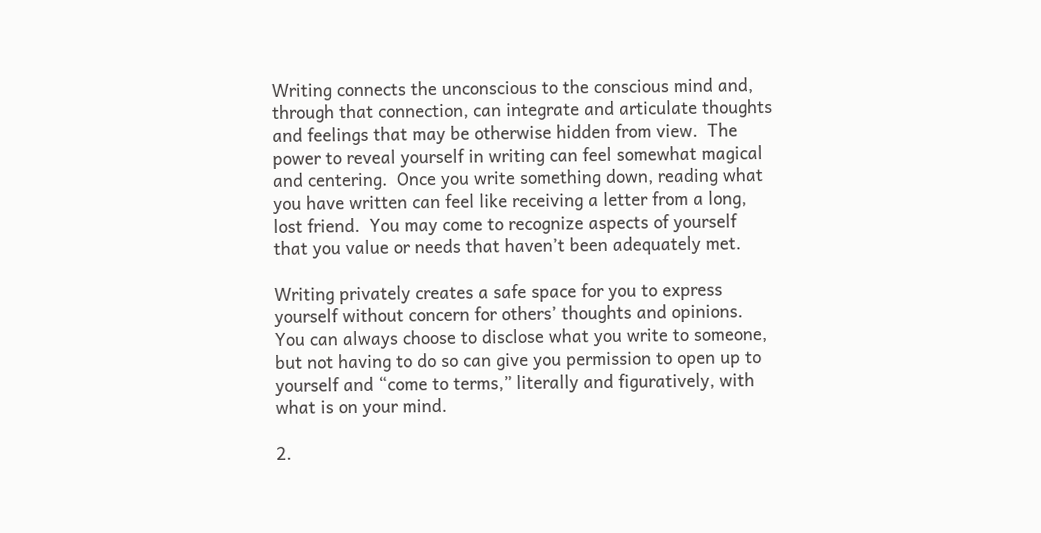Writing connects the unconscious to the conscious mind and, through that connection, can integrate and articulate thoughts and feelings that may be otherwise hidden from view.  The power to reveal yourself in writing can feel somewhat magical and centering.  Once you write something down, reading what you have written can feel like receiving a letter from a long, lost friend.  You may come to recognize aspects of yourself that you value or needs that haven’t been adequately met.

Writing privately creates a safe space for you to express yourself without concern for others’ thoughts and opinions.  You can always choose to disclose what you write to someone, but not having to do so can give you permission to open up to yourself and “come to terms,” literally and figuratively, with what is on your mind.

2.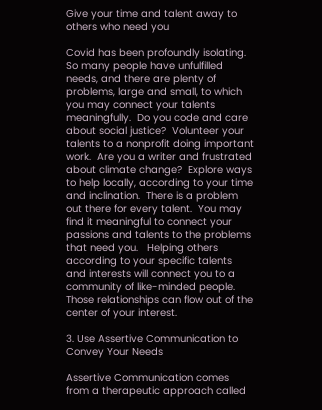Give your time and talent away to others who need you

Covid has been profoundly isolating.  So many people have unfulfilled needs, and there are plenty of problems, large and small, to which you may connect your talents meaningfully.  Do you code and care about social justice?  Volunteer your talents to a nonprofit doing important work.  Are you a writer and frustrated about climate change?  Explore ways to help locally, according to your time and inclination.  There is a problem out there for every talent.  You may find it meaningful to connect your passions and talents to the problems that need you.   Helping others according to your specific talents and interests will connect you to a community of like-minded people.  Those relationships can flow out of the center of your interest.

3. Use Assertive Communication to Convey Your Needs

Assertive Communication comes from a therapeutic approach called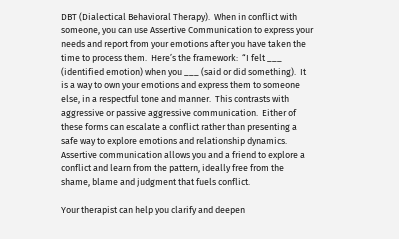DBT (Dialectical Behavioral Therapy).  When in conflict with someone, you can use Assertive Communication to express your needs and report from your emotions after you have taken the time to process them.  Here’s the framework:  “I felt ___ (identified emotion) when you ___ (said or did something).  It is a way to own your emotions and express them to someone else, in a respectful tone and manner.  This contrasts with aggressive or passive aggressive communication.  Either of these forms can escalate a conflict rather than presenting a safe way to explore emotions and relationship dynamics.  Assertive communication allows you and a friend to explore a conflict and learn from the pattern, ideally free from the shame, blame and judgment that fuels conflict.

Your therapist can help you clarify and deepen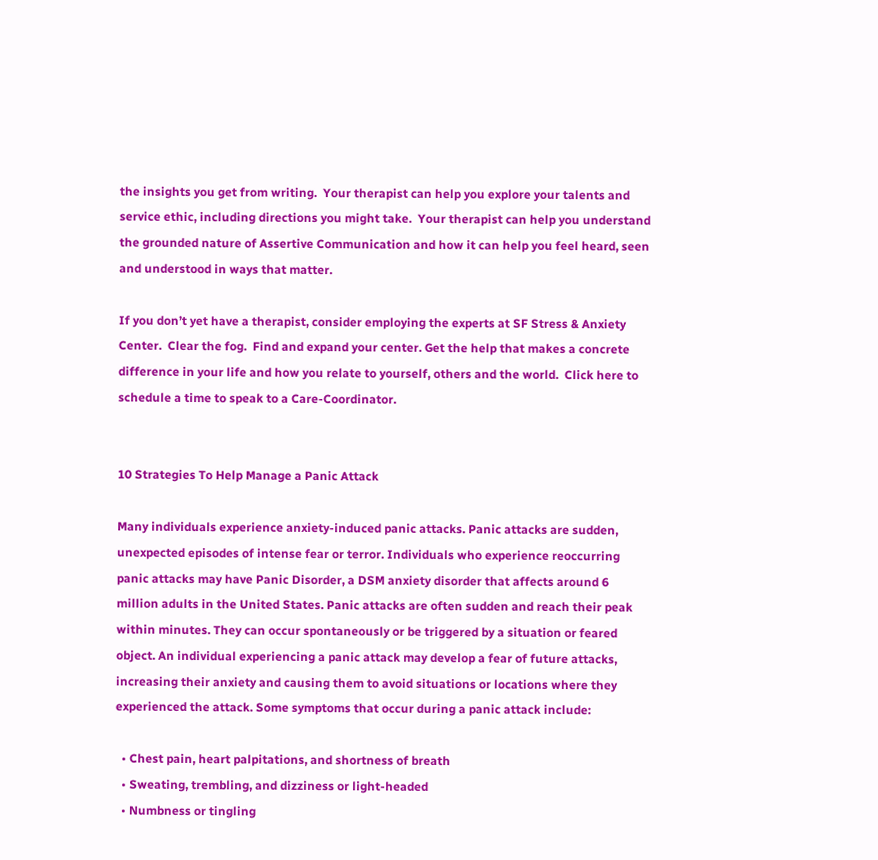the insights you get from writing.  Your therapist can help you explore your talents and service ethic, including directions you might take.  Your therapist can help you understand the grounded nature of Assertive Communication and how it can help you feel heard, seen and understood in ways that matter.

If you don’t yet have a therapist, consider employing the experts at SF Stress & Anxiety Center.  Clear the fog.  Find and expand your center. Get the help that makes a concrete difference in your life and how you relate to yourself, others and the world.  Click here to schedule a time to speak to a Care-Coordinator.


10 Strategies To Help Manage a Panic Attack

Many individuals experience anxiety-induced panic attacks. Panic attacks are sudden, unexpected episodes of intense fear or terror. Individuals who experience reoccurring panic attacks may have Panic Disorder, a DSM anxiety disorder that affects around 6 million adults in the United States. Panic attacks are often sudden and reach their peak within minutes. They can occur spontaneously or be triggered by a situation or feared object. An individual experiencing a panic attack may develop a fear of future attacks, increasing their anxiety and causing them to avoid situations or locations where they experienced the attack. Some symptoms that occur during a panic attack include:

  • Chest pain, heart palpitations, and shortness of breath
  • Sweating, trembling, and dizziness or light-headed
  • Numbness or tingling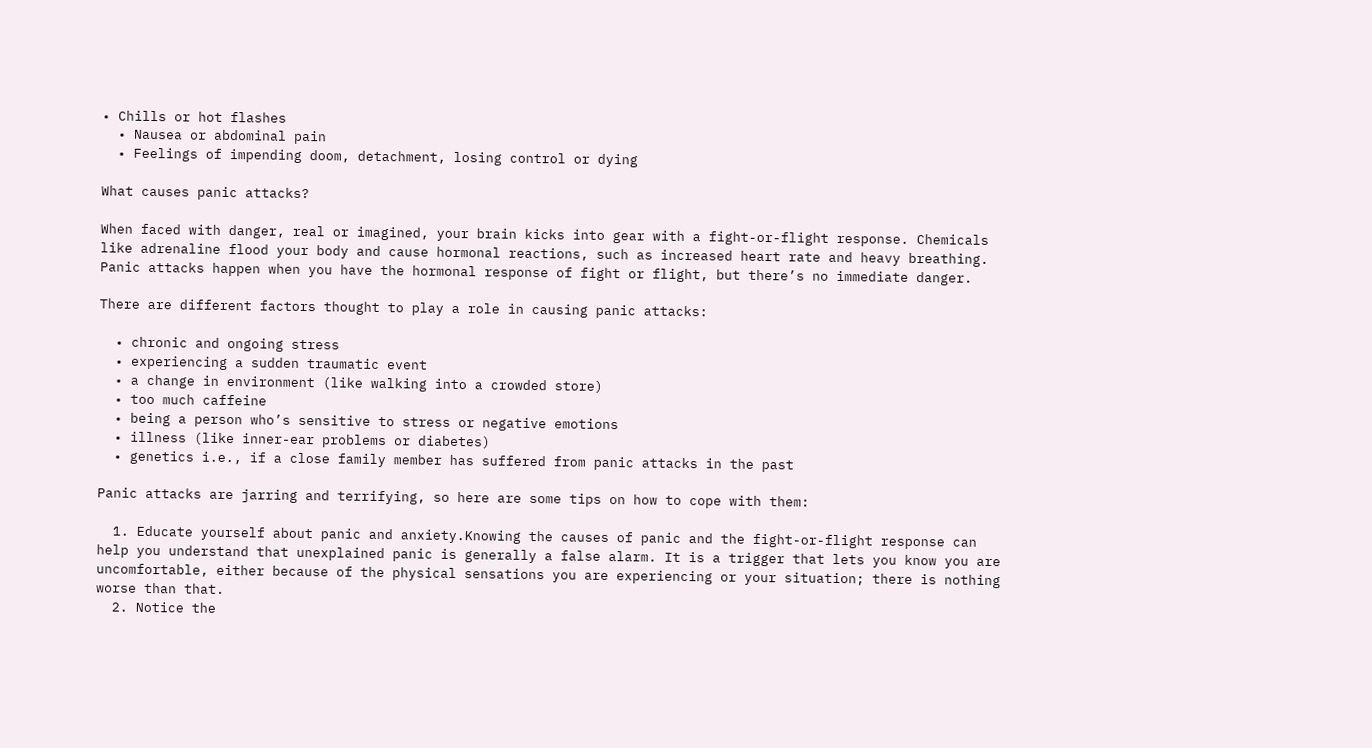• Chills or hot flashes
  • Nausea or abdominal pain
  • Feelings of impending doom, detachment, losing control or dying

What causes panic attacks?

When faced with danger, real or imagined, your brain kicks into gear with a fight-or-flight response. Chemicals like adrenaline flood your body and cause hormonal reactions, such as increased heart rate and heavy breathing. Panic attacks happen when you have the hormonal response of fight or flight, but there’s no immediate danger.

There are different factors thought to play a role in causing panic attacks:

  • chronic and ongoing stress
  • experiencing a sudden traumatic event
  • a change in environment (like walking into a crowded store)
  • too much caffeine
  • being a person who’s sensitive to stress or negative emotions
  • illness (like inner-ear problems or diabetes)
  • genetics i.e., if a close family member has suffered from panic attacks in the past

Panic attacks are jarring and terrifying, so here are some tips on how to cope with them:

  1. Educate yourself about panic and anxiety.Knowing the causes of panic and the fight-or-flight response can help you understand that unexplained panic is generally a false alarm. It is a trigger that lets you know you are uncomfortable, either because of the physical sensations you are experiencing or your situation; there is nothing worse than that.
  2. Notice the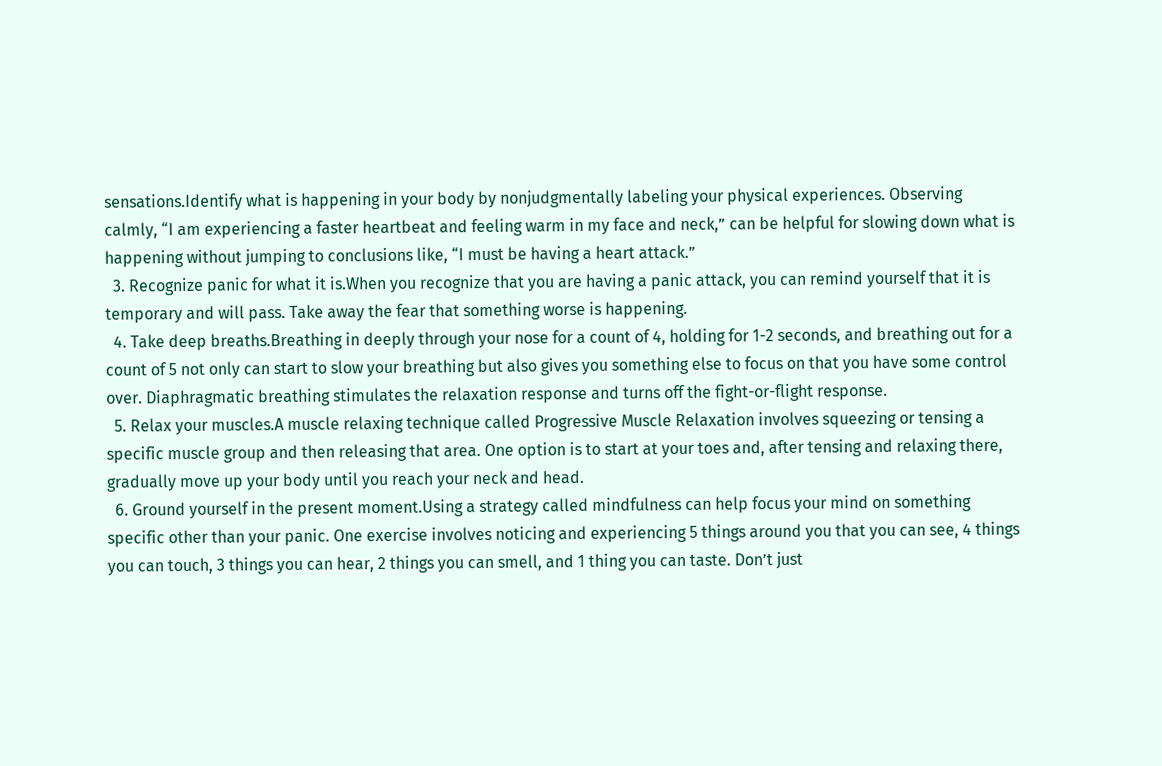sensations.Identify what is happening in your body by nonjudgmentally labeling your physical experiences. Observing calmly, “I am experiencing a faster heartbeat and feeling warm in my face and neck,” can be helpful for slowing down what is happening without jumping to conclusions like, “I must be having a heart attack.”
  3. Recognize panic for what it is.When you recognize that you are having a panic attack, you can remind yourself that it is temporary and will pass. Take away the fear that something worse is happening.
  4. Take deep breaths.Breathing in deeply through your nose for a count of 4, holding for 1-2 seconds, and breathing out for a count of 5 not only can start to slow your breathing but also gives you something else to focus on that you have some control over. Diaphragmatic breathing stimulates the relaxation response and turns off the fight-or-flight response.
  5. Relax your muscles.A muscle relaxing technique called Progressive Muscle Relaxation involves squeezing or tensing a specific muscle group and then releasing that area. One option is to start at your toes and, after tensing and relaxing there, gradually move up your body until you reach your neck and head.
  6. Ground yourself in the present moment.Using a strategy called mindfulness can help focus your mind on something specific other than your panic. One exercise involves noticing and experiencing 5 things around you that you can see, 4 things you can touch, 3 things you can hear, 2 things you can smell, and 1 thing you can taste. Don’t just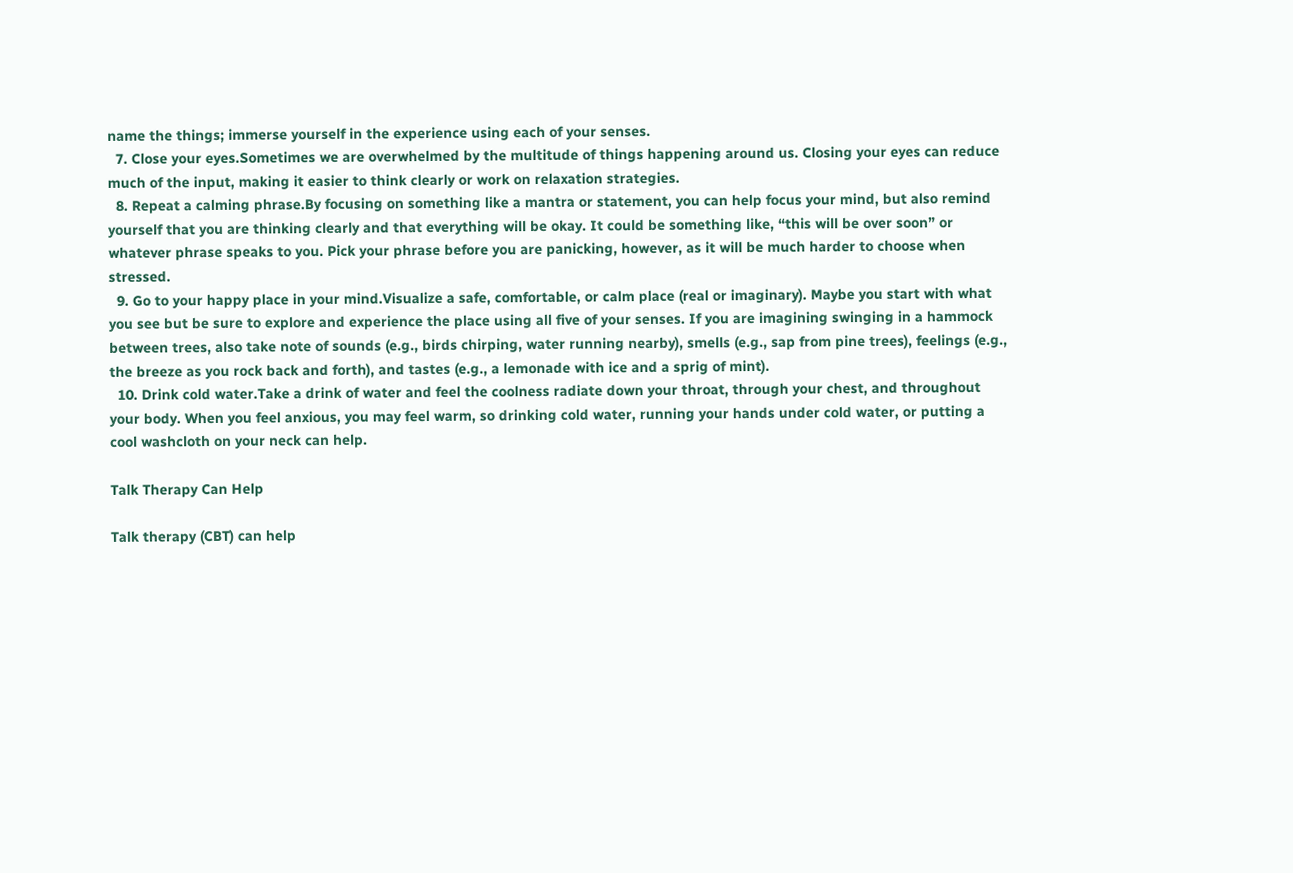name the things; immerse yourself in the experience using each of your senses.
  7. Close your eyes.Sometimes we are overwhelmed by the multitude of things happening around us. Closing your eyes can reduce much of the input, making it easier to think clearly or work on relaxation strategies.
  8. Repeat a calming phrase.By focusing on something like a mantra or statement, you can help focus your mind, but also remind yourself that you are thinking clearly and that everything will be okay. It could be something like, “this will be over soon” or whatever phrase speaks to you. Pick your phrase before you are panicking, however, as it will be much harder to choose when stressed.
  9. Go to your happy place in your mind.Visualize a safe, comfortable, or calm place (real or imaginary). Maybe you start with what you see but be sure to explore and experience the place using all five of your senses. If you are imagining swinging in a hammock between trees, also take note of sounds (e.g., birds chirping, water running nearby), smells (e.g., sap from pine trees), feelings (e.g., the breeze as you rock back and forth), and tastes (e.g., a lemonade with ice and a sprig of mint).
  10. Drink cold water.Take a drink of water and feel the coolness radiate down your throat, through your chest, and throughout your body. When you feel anxious, you may feel warm, so drinking cold water, running your hands under cold water, or putting a cool washcloth on your neck can help.

Talk Therapy Can Help

Talk therapy (CBT) can help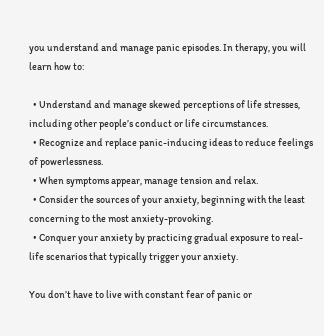you understand and manage panic episodes. In therapy, you will learn how to:

  • Understand and manage skewed perceptions of life stresses, including other people’s conduct or life circumstances.
  • Recognize and replace panic-inducing ideas to reduce feelings of powerlessness.
  • When symptoms appear, manage tension and relax.
  • Consider the sources of your anxiety, beginning with the least concerning to the most anxiety-provoking.
  • Conquer your anxiety by practicing gradual exposure to real-life scenarios that typically trigger your anxiety.

You don’t have to live with constant fear of panic or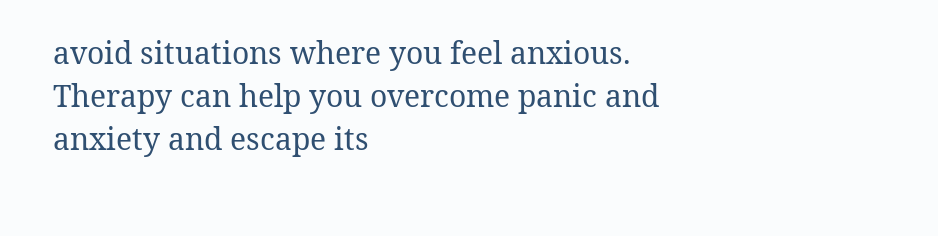avoid situations where you feel anxious. Therapy can help you overcome panic and anxiety and escape its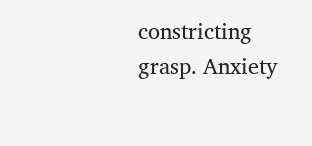constricting grasp. Anxiety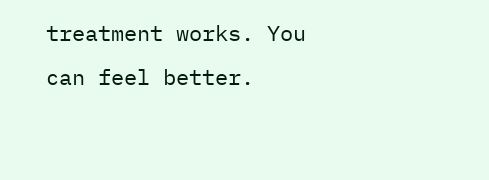treatment works. You can feel better.